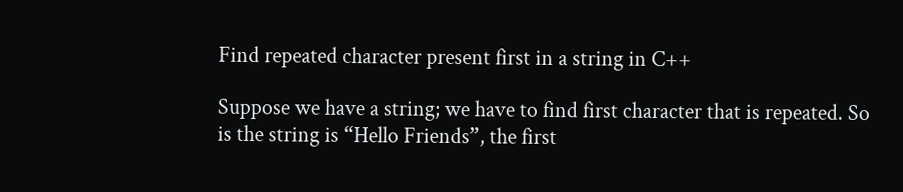Find repeated character present first in a string in C++

Suppose we have a string; we have to find first character that is repeated. So is the string is “Hello Friends”, the first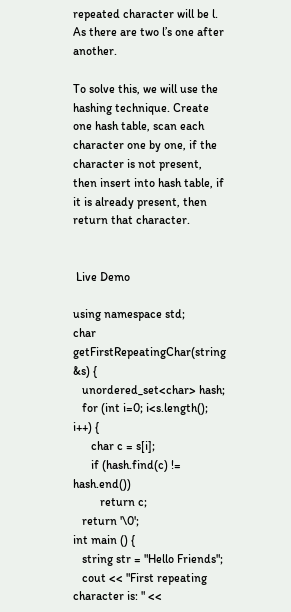repeated character will be l. As there are two l’s one after another.

To solve this, we will use the hashing technique. Create one hash table, scan each character one by one, if the character is not present, then insert into hash table, if it is already present, then return that character.


 Live Demo

using namespace std;
char getFirstRepeatingChar(string &s) {
   unordered_set<char> hash;
   for (int i=0; i<s.length(); i++) {
      char c = s[i];
      if (hash.find(c) != hash.end())
         return c;
   return '\0';
int main () {
   string str = "Hello Friends";
   cout << "First repeating character is: " <<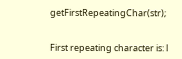getFirstRepeatingChar(str);


First repeating character is: l